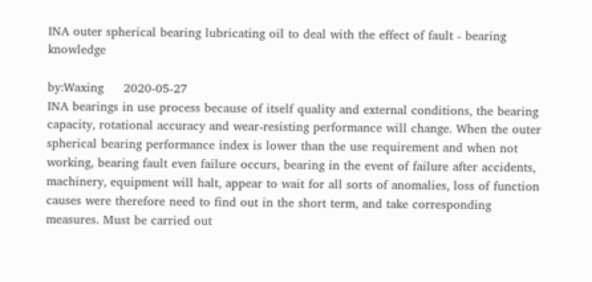INA outer spherical bearing lubricating oil to deal with the effect of fault - bearing knowledge

by:Waxing     2020-05-27
INA bearings in use process because of itself quality and external conditions, the bearing capacity, rotational accuracy and wear-resisting performance will change. When the outer spherical bearing performance index is lower than the use requirement and when not working, bearing fault even failure occurs, bearing in the event of failure after accidents, machinery, equipment will halt, appear to wait for all sorts of anomalies, loss of function causes were therefore need to find out in the short term, and take corresponding measures. Must be carried out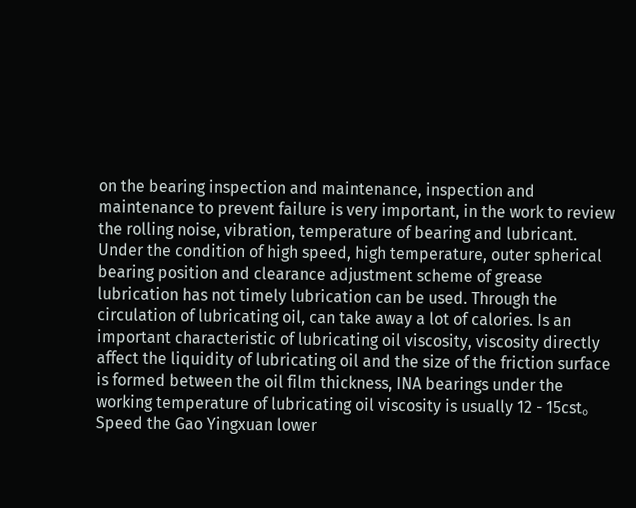on the bearing inspection and maintenance, inspection and maintenance to prevent failure is very important, in the work to review the rolling noise, vibration, temperature of bearing and lubricant. Under the condition of high speed, high temperature, outer spherical bearing position and clearance adjustment scheme of grease lubrication has not timely lubrication can be used. Through the circulation of lubricating oil, can take away a lot of calories. Is an important characteristic of lubricating oil viscosity, viscosity directly affect the liquidity of lubricating oil and the size of the friction surface is formed between the oil film thickness, INA bearings under the working temperature of lubricating oil viscosity is usually 12 - 15cst。 Speed the Gao Yingxuan lower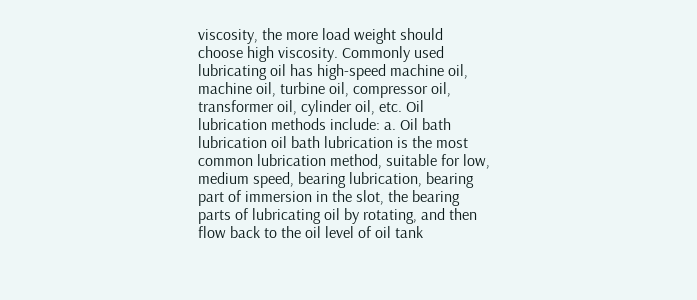viscosity, the more load weight should choose high viscosity. Commonly used lubricating oil has high-speed machine oil, machine oil, turbine oil, compressor oil, transformer oil, cylinder oil, etc. Oil lubrication methods include: a. Oil bath lubrication oil bath lubrication is the most common lubrication method, suitable for low, medium speed, bearing lubrication, bearing part of immersion in the slot, the bearing parts of lubricating oil by rotating, and then flow back to the oil level of oil tank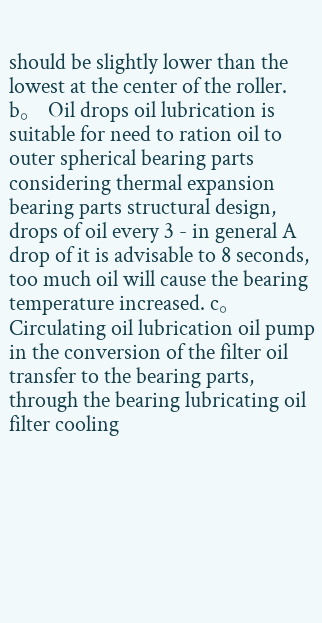should be slightly lower than the lowest at the center of the roller. b。 Oil drops oil lubrication is suitable for need to ration oil to outer spherical bearing parts considering thermal expansion bearing parts structural design, drops of oil every 3 - in general A drop of it is advisable to 8 seconds, too much oil will cause the bearing temperature increased. c。 Circulating oil lubrication oil pump in the conversion of the filter oil transfer to the bearing parts, through the bearing lubricating oil filter cooling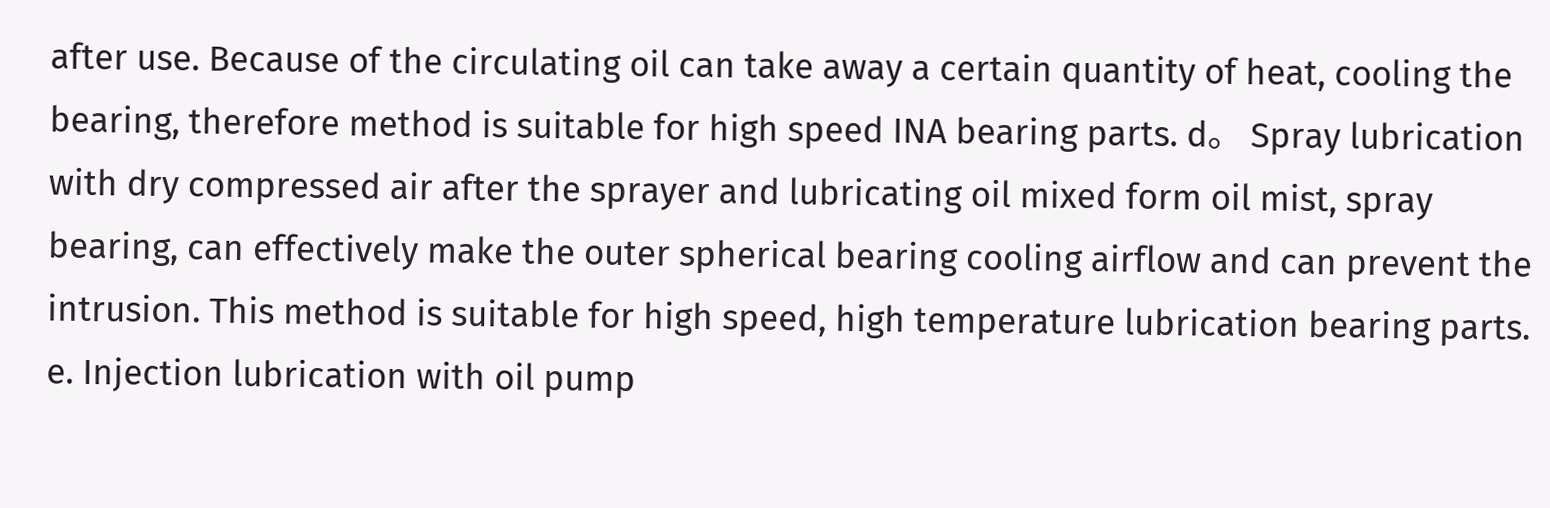after use. Because of the circulating oil can take away a certain quantity of heat, cooling the bearing, therefore method is suitable for high speed INA bearing parts. d。 Spray lubrication with dry compressed air after the sprayer and lubricating oil mixed form oil mist, spray bearing, can effectively make the outer spherical bearing cooling airflow and can prevent the intrusion. This method is suitable for high speed, high temperature lubrication bearing parts. e. Injection lubrication with oil pump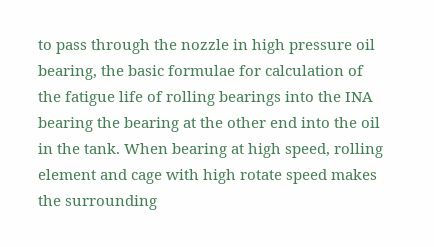to pass through the nozzle in high pressure oil bearing, the basic formulae for calculation of the fatigue life of rolling bearings into the INA bearing the bearing at the other end into the oil in the tank. When bearing at high speed, rolling element and cage with high rotate speed makes the surrounding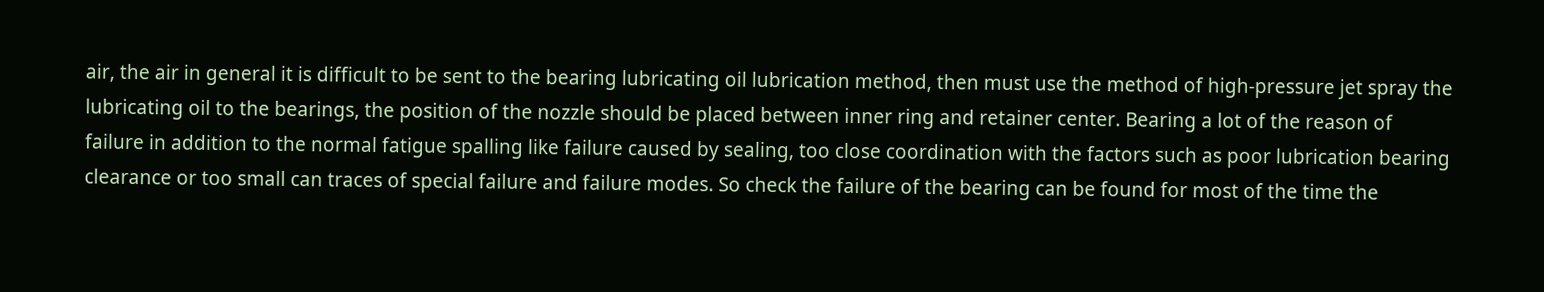air, the air in general it is difficult to be sent to the bearing lubricating oil lubrication method, then must use the method of high-pressure jet spray the lubricating oil to the bearings, the position of the nozzle should be placed between inner ring and retainer center. Bearing a lot of the reason of failure in addition to the normal fatigue spalling like failure caused by sealing, too close coordination with the factors such as poor lubrication bearing clearance or too small can traces of special failure and failure modes. So check the failure of the bearing can be found for most of the time the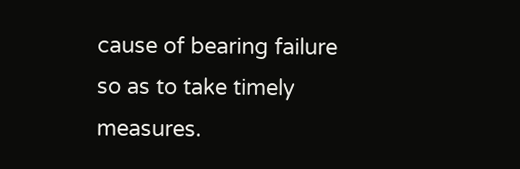cause of bearing failure so as to take timely measures.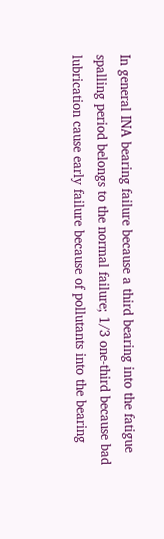In general INA bearing failure because a third bearing into the fatigue spalling period belongs to the normal failure; 1/3 one-third because bad lubrication cause early failure because of pollutants into the bearing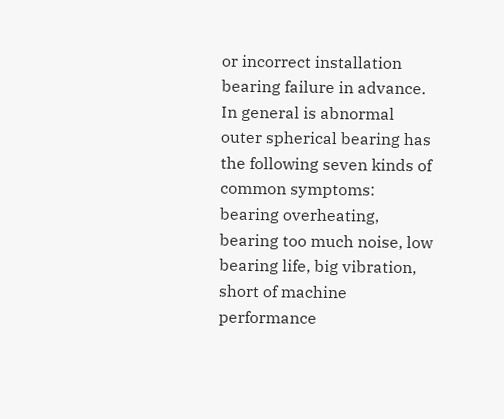or incorrect installation bearing failure in advance. In general is abnormal outer spherical bearing has the following seven kinds of common symptoms: bearing overheating, bearing too much noise, low bearing life, big vibration, short of machine performance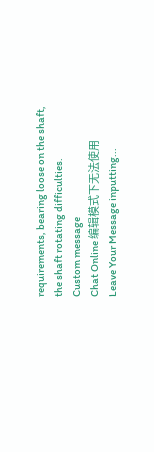requirements, bearing loose on the shaft, the shaft rotating difficulties.
Custom message
Chat Online 编辑模式下无法使用
Leave Your Message inputting...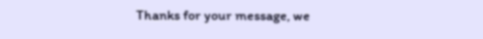Thanks for your message, we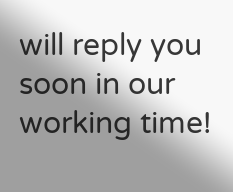will reply you soon in our working time!